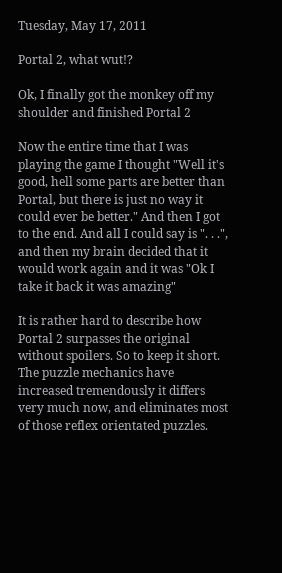Tuesday, May 17, 2011

Portal 2, what wut!?

Ok, I finally got the monkey off my shoulder and finished Portal 2

Now the entire time that I was playing the game I thought "Well it's good, hell some parts are better than Portal, but there is just no way it could ever be better." And then I got to the end. And all I could say is ". . .", and then my brain decided that it would work again and it was "Ok I take it back it was amazing"

It is rather hard to describe how Portal 2 surpasses the original without spoilers. So to keep it short. The puzzle mechanics have increased tremendously it differs very much now, and eliminates most of those reflex orientated puzzles.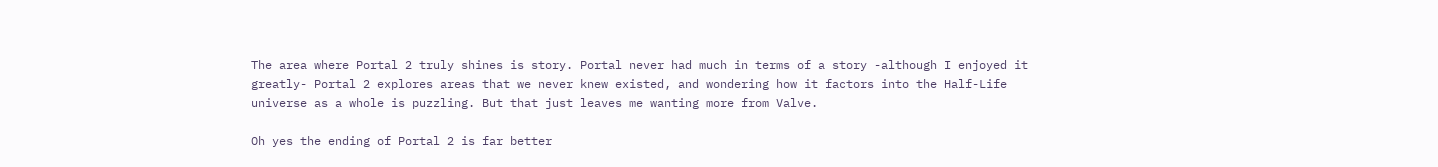The area where Portal 2 truly shines is story. Portal never had much in terms of a story -although I enjoyed it greatly- Portal 2 explores areas that we never knew existed, and wondering how it factors into the Half-Life universe as a whole is puzzling. But that just leaves me wanting more from Valve.

Oh yes the ending of Portal 2 is far better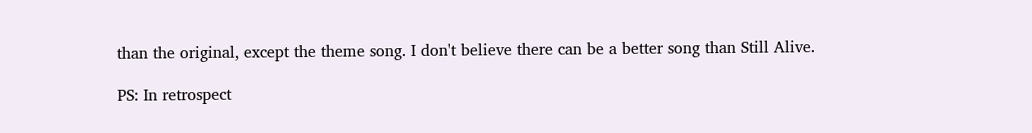than the original, except the theme song. I don't believe there can be a better song than Still Alive.

PS: In retrospect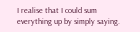I realise that I could sum everything up by simply saying.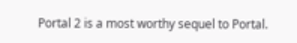Portal 2 is a most worthy sequel to Portal.